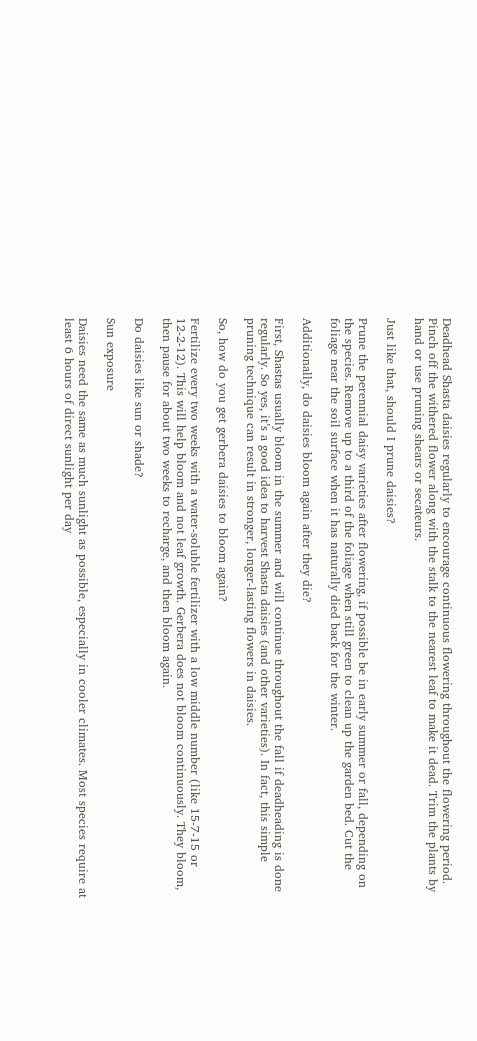Deadhead Shasta daisies regularly to encourage continuous flowering throughout the flowering period. Pinch off the withered flower along with the stalk to the nearest leaf to make it dead. Trim the plants by hand or use pruning shears or secateurs.

Just like that, should I prune daisies?

Prune the perennial daisy varieties after flowering, if possible be in early summer or fall, depending on the species. Remove up to a third of the foliage when still green to clean up the garden bed. Cut the foliage near the soil surface when it has naturally died back for the winter.

Additionally, do daisies bloom again after they die?

First, Shastas usually bloom in the summer and will continue throughout the fall if deadheading is done regularly. So yes, it’s a good idea to harvest Shasta daisies (and other varieties). In fact, this simple pruning technique can result in stronger, longer-lasting flowers in daisies.

So, how do you get gerbera daisies to bloom again?

Fertilize every two weeks with a water-soluble fertilizer with a low middle number (like 15-7-15 or 12-2-12). This will help bloom and not leaf growth. Gerbera does not bloom continuously. They bloom, then pause for about two weeks to recharge, and then bloom again.

Do daisies like sun or shade?

Sun exposure

Daisies need the same as much sunlight as possible, especially in cooler climates. Most species require at least 6 hours of direct sunlight per day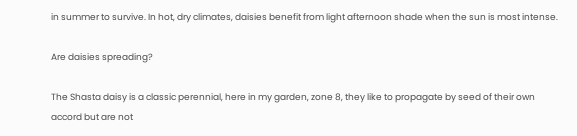in summer to survive. In hot, dry climates, daisies benefit from light afternoon shade when the sun is most intense.

Are daisies spreading?

The Shasta daisy is a classic perennial, here in my garden, zone 8, they like to propagate by seed of their own accord but are not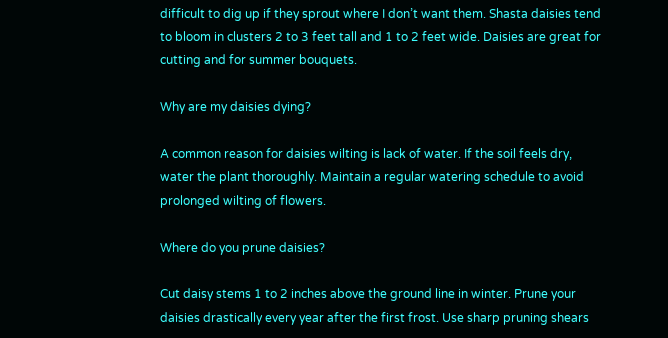difficult to dig up if they sprout where I don’t want them. Shasta daisies tend to bloom in clusters 2 to 3 feet tall and 1 to 2 feet wide. Daisies are great for cutting and for summer bouquets.

Why are my daisies dying?

A common reason for daisies wilting is lack of water. If the soil feels dry, water the plant thoroughly. Maintain a regular watering schedule to avoid prolonged wilting of flowers.

Where do you prune daisies?

Cut daisy stems 1 to 2 inches above the ground line in winter. Prune your daisies drastically every year after the first frost. Use sharp pruning shears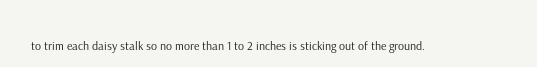to trim each daisy stalk so no more than 1 to 2 inches is sticking out of the ground.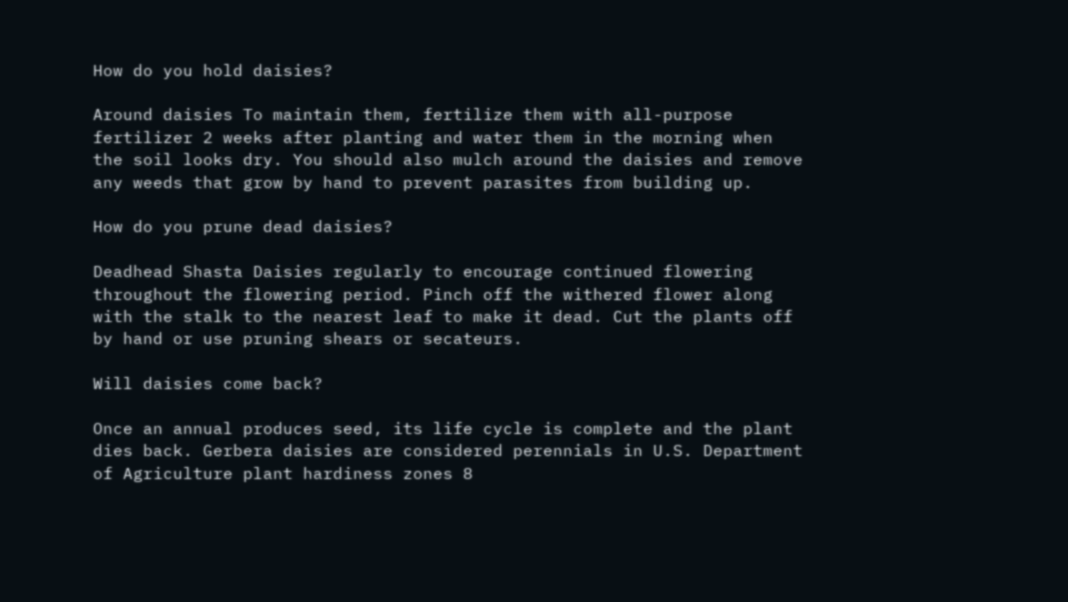How do you hold daisies?

Around daisies To maintain them, fertilize them with all-purpose fertilizer 2 weeks after planting and water them in the morning when the soil looks dry. You should also mulch around the daisies and remove any weeds that grow by hand to prevent parasites from building up.

How do you prune dead daisies?

Deadhead Shasta Daisies regularly to encourage continued flowering throughout the flowering period. Pinch off the withered flower along with the stalk to the nearest leaf to make it dead. Cut the plants off by hand or use pruning shears or secateurs.

Will daisies come back?

Once an annual produces seed, its life cycle is complete and the plant dies back. Gerbera daisies are considered perennials in U.S. Department of Agriculture plant hardiness zones 8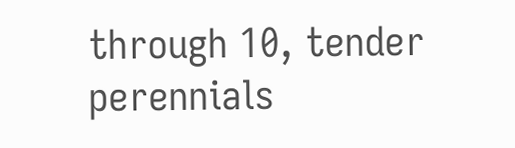through 10, tender perennials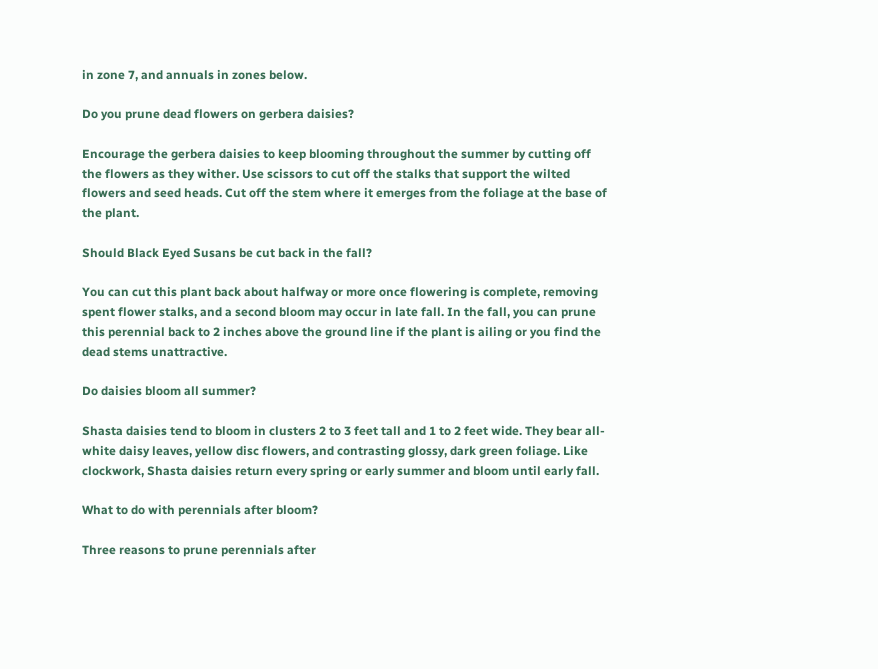in zone 7, and annuals in zones below.

Do you prune dead flowers on gerbera daisies?

Encourage the gerbera daisies to keep blooming throughout the summer by cutting off the flowers as they wither. Use scissors to cut off the stalks that support the wilted flowers and seed heads. Cut off the stem where it emerges from the foliage at the base of the plant.

Should Black Eyed Susans be cut back in the fall?

You can cut this plant back about halfway or more once flowering is complete, removing spent flower stalks, and a second bloom may occur in late fall. In the fall, you can prune this perennial back to 2 inches above the ground line if the plant is ailing or you find the dead stems unattractive.

Do daisies bloom all summer?

Shasta daisies tend to bloom in clusters 2 to 3 feet tall and 1 to 2 feet wide. They bear all-white daisy leaves, yellow disc flowers, and contrasting glossy, dark green foliage. Like clockwork, Shasta daisies return every spring or early summer and bloom until early fall.

What to do with perennials after bloom?

Three reasons to prune perennials after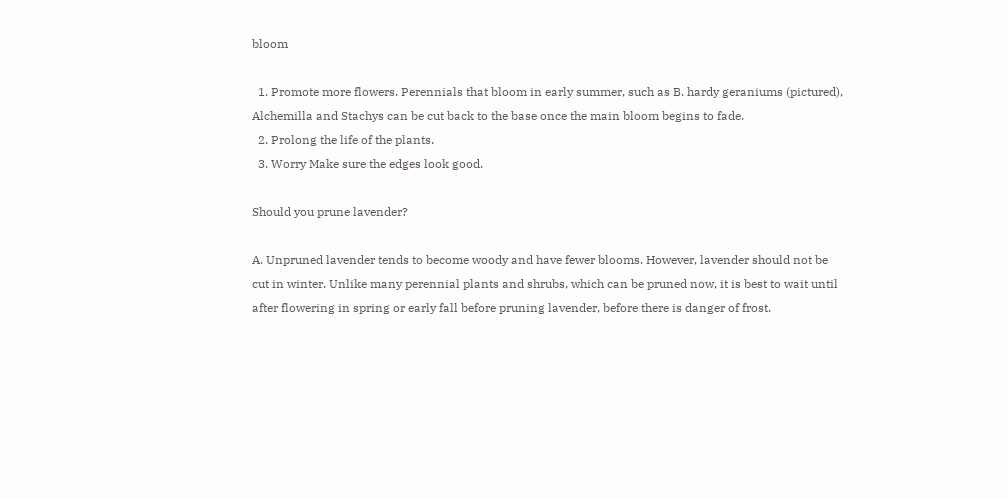bloom

  1. Promote more flowers. Perennials that bloom in early summer, such as B. hardy geraniums (pictured), Alchemilla and Stachys can be cut back to the base once the main bloom begins to fade.
  2. Prolong the life of the plants.
  3. Worry Make sure the edges look good.

Should you prune lavender?

A. Unpruned lavender tends to become woody and have fewer blooms. However, lavender should not be cut in winter. Unlike many perennial plants and shrubs, which can be pruned now, it is best to wait until after flowering in spring or early fall before pruning lavender, before there is danger of frost.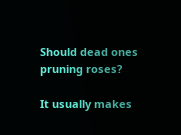Should dead ones pruning roses?

It usually makes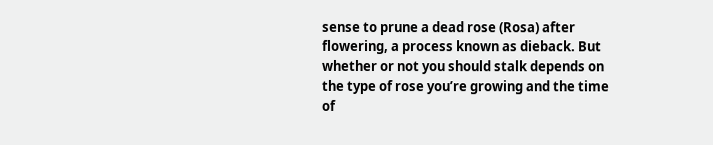sense to prune a dead rose (Rosa) after flowering, a process known as dieback. But whether or not you should stalk depends on the type of rose you’re growing and the time of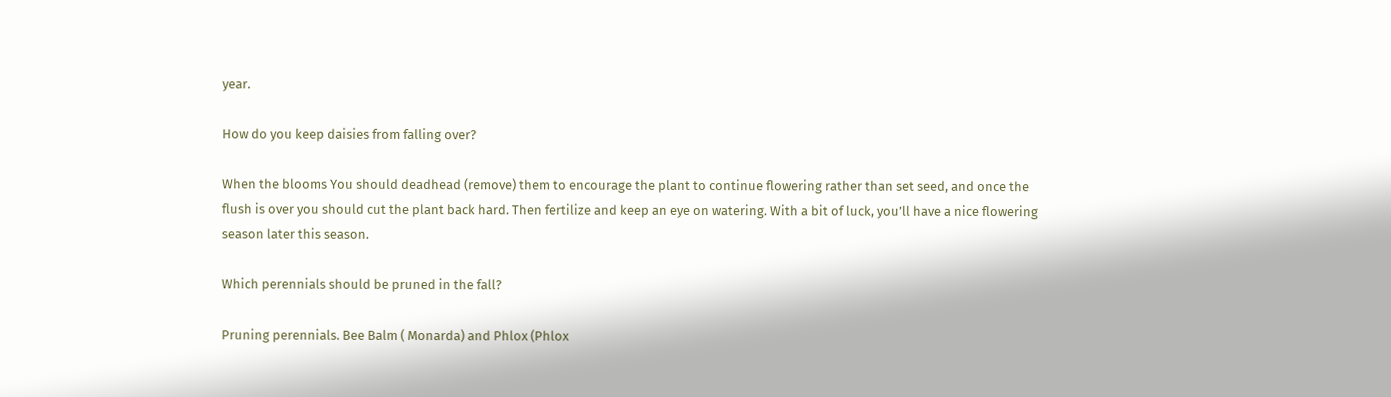year.

How do you keep daisies from falling over?

When the blooms You should deadhead (remove) them to encourage the plant to continue flowering rather than set seed, and once the flush is over you should cut the plant back hard. Then fertilize and keep an eye on watering. With a bit of luck, you’ll have a nice flowering season later this season.

Which perennials should be pruned in the fall?

Pruning perennials. Bee Balm ( Monarda) and Phlox (Phlox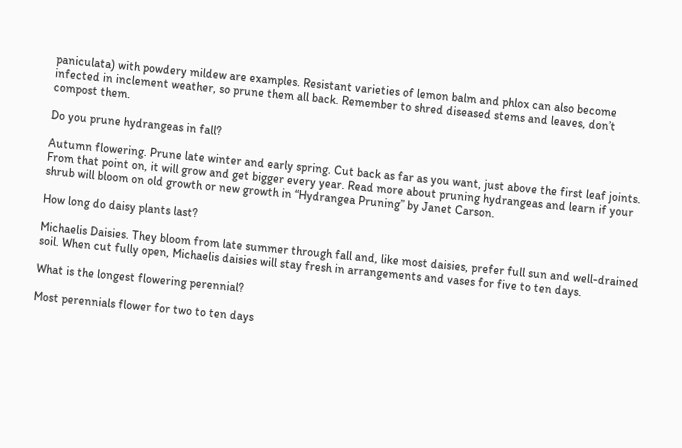paniculata) with powdery mildew are examples. Resistant varieties of lemon balm and phlox can also become infected in inclement weather, so prune them all back. Remember to shred diseased stems and leaves, don’t compost them.

Do you prune hydrangeas in fall?

Autumn flowering. Prune late winter and early spring. Cut back as far as you want, just above the first leaf joints. From that point on, it will grow and get bigger every year. Read more about pruning hydrangeas and learn if your shrub will bloom on old growth or new growth in “Hydrangea Pruning” by Janet Carson.

How long do daisy plants last?

Michaelis Daisies. They bloom from late summer through fall and, like most daisies, prefer full sun and well-drained soil. When cut fully open, Michaelis daisies will stay fresh in arrangements and vases for five to ten days.

What is the longest flowering perennial?

Most perennials flower for two to ten days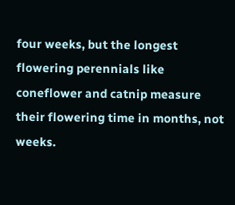four weeks, but the longest flowering perennials like coneflower and catnip measure their flowering time in months, not weeks.